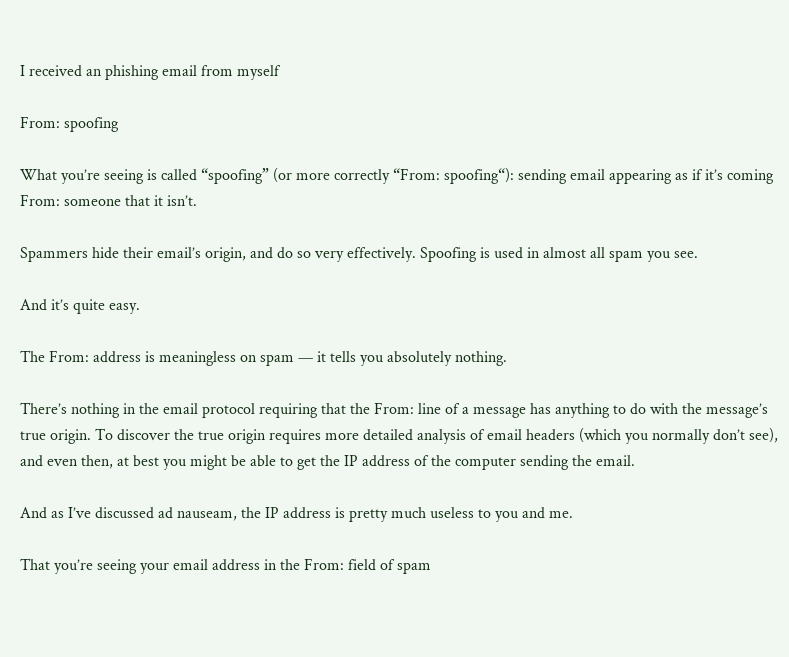I received an phishing email from myself

From: spoofing

What you’re seeing is called “spoofing” (or more correctly “From: spoofing“): sending email appearing as if it’s coming From: someone that it isn’t.

Spammers hide their email’s origin, and do so very effectively. Spoofing is used in almost all spam you see.

And it’s quite easy.

The From: address is meaningless on spam — it tells you absolutely nothing.

There’s nothing in the email protocol requiring that the From: line of a message has anything to do with the message’s true origin. To discover the true origin requires more detailed analysis of email headers (which you normally don’t see), and even then, at best you might be able to get the IP address of the computer sending the email.

And as I’ve discussed ad nauseam, the IP address is pretty much useless to you and me.

That you’re seeing your email address in the From: field of spam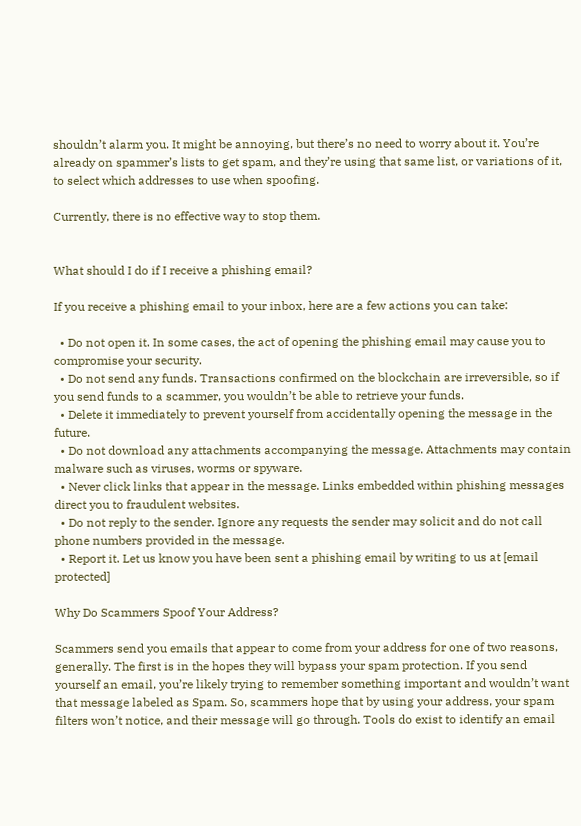shouldn’t alarm you. It might be annoying, but there’s no need to worry about it. You’re already on spammer’s lists to get spam, and they’re using that same list, or variations of it, to select which addresses to use when spoofing.

Currently, there is no effective way to stop them.


What should I do if I receive a phishing email?

If you receive a phishing email to your inbox, here are a few actions you can take:

  • Do not open it. In some cases, the act of opening the phishing email may cause you to compromise your security.
  • Do not send any funds. Transactions confirmed on the blockchain are irreversible, so if you send funds to a scammer, you wouldn’t be able to retrieve your funds.
  • Delete it immediately to prevent yourself from accidentally opening the message in the future.
  • Do not download any attachments accompanying the message. Attachments may contain malware such as viruses, worms or spyware.
  • Never click links that appear in the message. Links embedded within phishing messages direct you to fraudulent websites.
  • Do not reply to the sender. Ignore any requests the sender may solicit and do not call phone numbers provided in the message.
  • Report it. Let us know you have been sent a phishing email by writing to us at [email protected]

Why Do Scammers Spoof Your Address?

Scammers send you emails that appear to come from your address for one of two reasons, generally. The first is in the hopes they will bypass your spam protection. If you send yourself an email, you’re likely trying to remember something important and wouldn’t want that message labeled as Spam. So, scammers hope that by using your address, your spam filters won’t notice, and their message will go through. Tools do exist to identify an email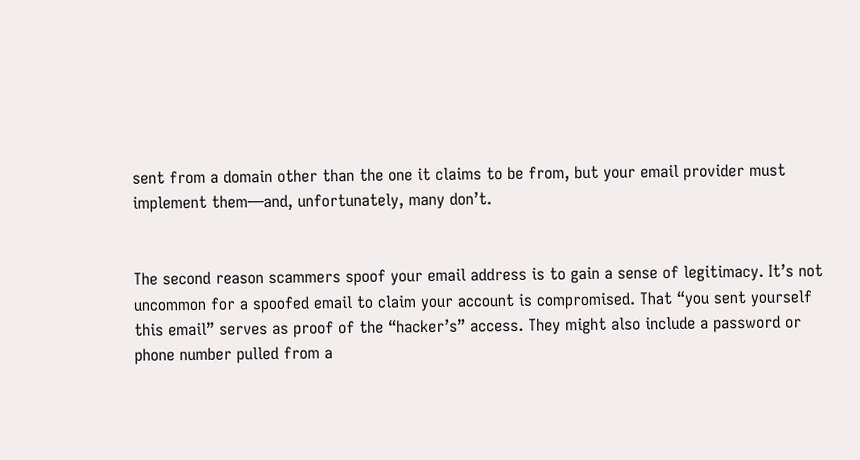sent from a domain other than the one it claims to be from, but your email provider must implement them—and, unfortunately, many don’t.


The second reason scammers spoof your email address is to gain a sense of legitimacy. It’s not uncommon for a spoofed email to claim your account is compromised. That “you sent yourself this email” serves as proof of the “hacker’s” access. They might also include a password or phone number pulled from a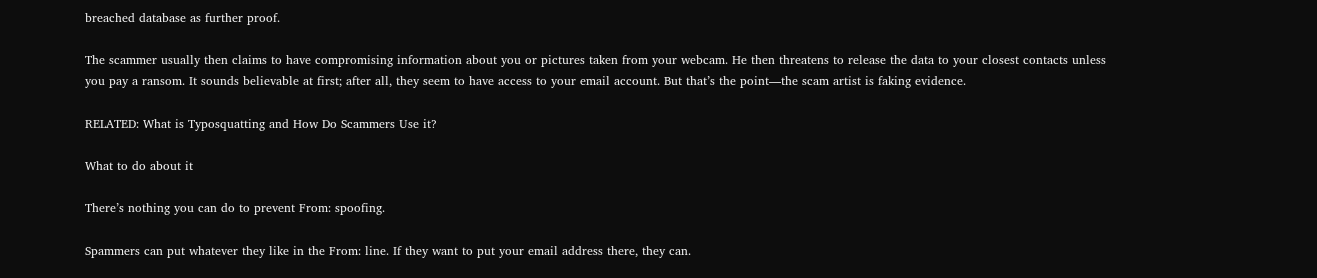breached database as further proof.

The scammer usually then claims to have compromising information about you or pictures taken from your webcam. He then threatens to release the data to your closest contacts unless you pay a ransom. It sounds believable at first; after all, they seem to have access to your email account. But that’s the point—the scam artist is faking evidence.

RELATED: What is Typosquatting and How Do Scammers Use it?

What to do about it

There’s nothing you can do to prevent From: spoofing.

Spammers can put whatever they like in the From: line. If they want to put your email address there, they can.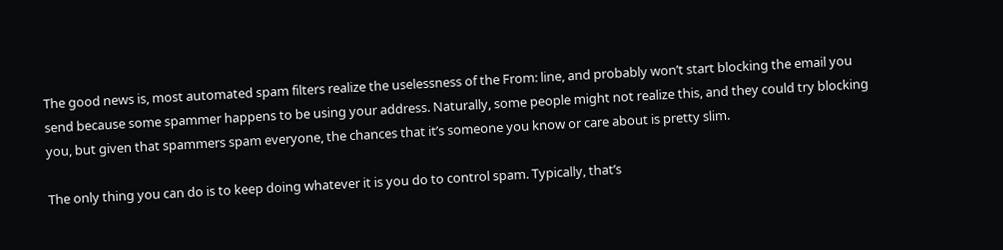The good news is, most automated spam filters realize the uselessness of the From: line, and probably won’t start blocking the email you send because some spammer happens to be using your address. Naturally, some people might not realize this, and they could try blocking you, but given that spammers spam everyone, the chances that it’s someone you know or care about is pretty slim.

The only thing you can do is to keep doing whatever it is you do to control spam. Typically, that’s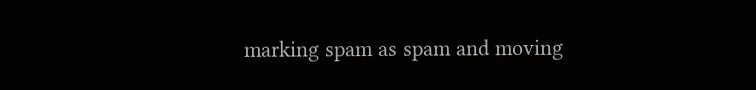marking spam as spam and moving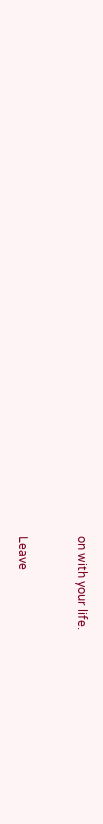on with your life.


Leave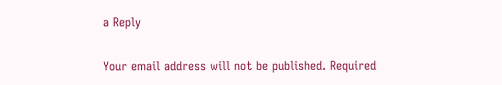a Reply

Your email address will not be published. Required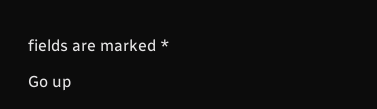fields are marked *

Go up